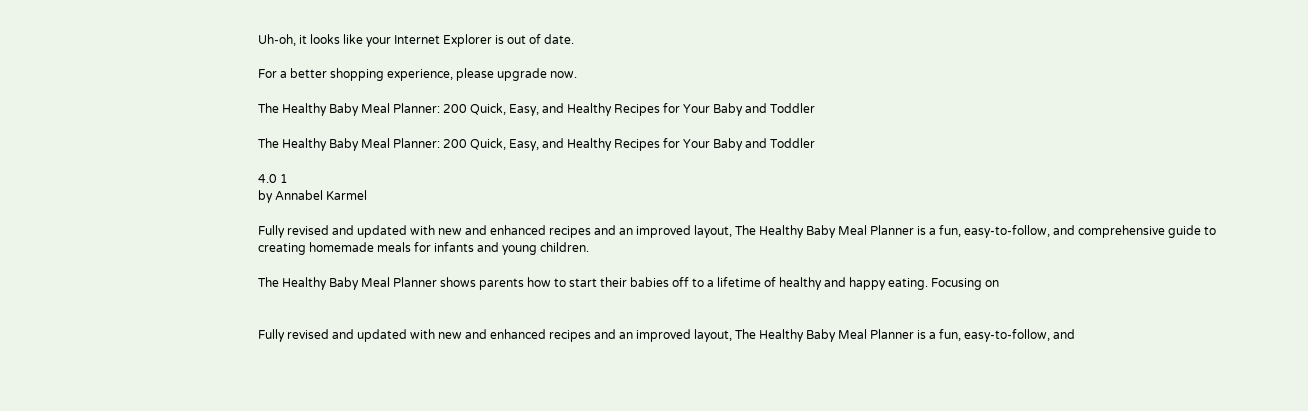Uh-oh, it looks like your Internet Explorer is out of date.

For a better shopping experience, please upgrade now.

The Healthy Baby Meal Planner: 200 Quick, Easy, and Healthy Recipes for Your Baby and Toddler

The Healthy Baby Meal Planner: 200 Quick, Easy, and Healthy Recipes for Your Baby and Toddler

4.0 1
by Annabel Karmel

Fully revised and updated with new and enhanced recipes and an improved layout, The Healthy Baby Meal Planner is a fun, easy-to-follow, and comprehensive guide to creating homemade meals for infants and young children.

The Healthy Baby Meal Planner shows parents how to start their babies off to a lifetime of healthy and happy eating. Focusing on


Fully revised and updated with new and enhanced recipes and an improved layout, The Healthy Baby Meal Planner is a fun, easy-to-follow, and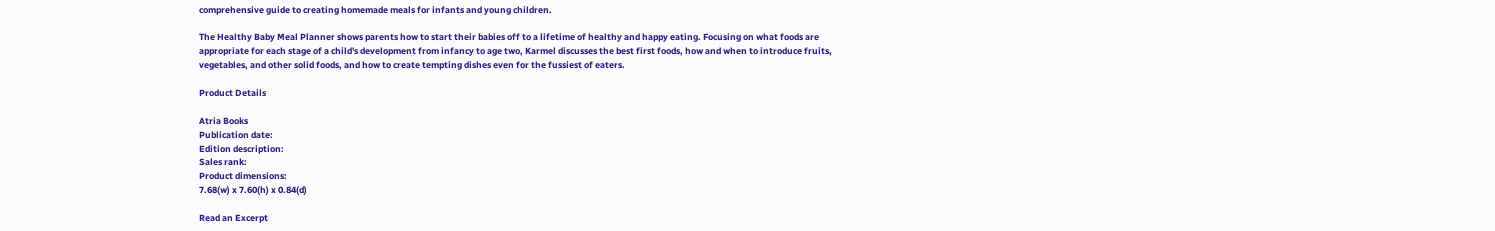comprehensive guide to creating homemade meals for infants and young children.

The Healthy Baby Meal Planner shows parents how to start their babies off to a lifetime of healthy and happy eating. Focusing on what foods are appropriate for each stage of a child's development from infancy to age two, Karmel discusses the best first foods, how and when to introduce fruits, vegetables, and other solid foods, and how to create tempting dishes even for the fussiest of eaters.

Product Details

Atria Books
Publication date:
Edition description:
Sales rank:
Product dimensions:
7.68(w) x 7.60(h) x 0.84(d)

Read an Excerpt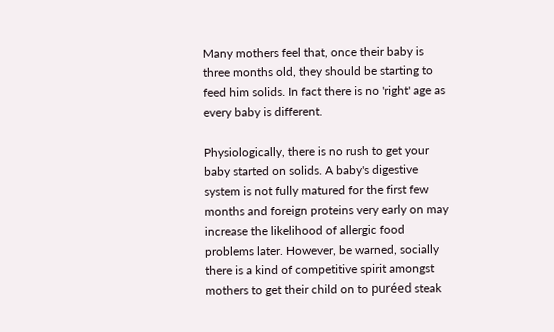Many mothers feel that, once their baby is three months old, they should be starting to feed him solids. In fact there is no 'right' age as every baby is different.

Physiologically, there is no rush to get your baby started on solids. A baby's digestive system is not fully matured for the first few months and foreign proteins very early on may increase the likelihood of allergic food problems later. However, be warned, socially there is a kind of competitive spirit amongst mothers to get their child on to puréed steak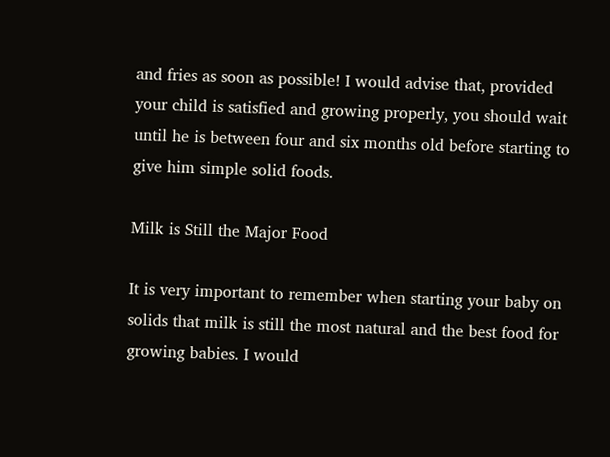and fries as soon as possible! I would advise that, provided your child is satisfied and growing properly, you should wait until he is between four and six months old before starting to give him simple solid foods.

Milk is Still the Major Food

It is very important to remember when starting your baby on solids that milk is still the most natural and the best food for growing babies. I would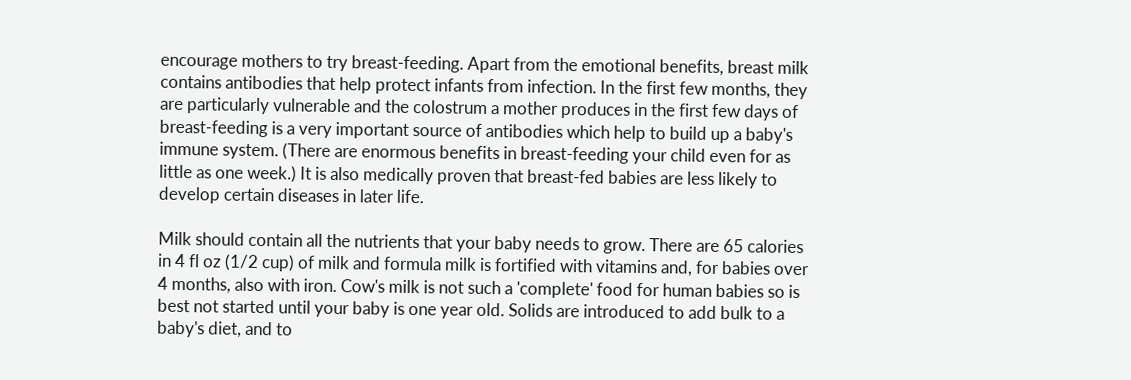encourage mothers to try breast-feeding. Apart from the emotional benefits, breast milk contains antibodies that help protect infants from infection. In the first few months, they are particularly vulnerable and the colostrum a mother produces in the first few days of breast-feeding is a very important source of antibodies which help to build up a baby's immune system. (There are enormous benefits in breast-feeding your child even for as little as one week.) It is also medically proven that breast-fed babies are less likely to develop certain diseases in later life.

Milk should contain all the nutrients that your baby needs to grow. There are 65 calories in 4 fl oz (1/2 cup) of milk and formula milk is fortified with vitamins and, for babies over 4 months, also with iron. Cow's milk is not such a 'complete' food for human babies so is best not started until your baby is one year old. Solids are introduced to add bulk to a baby's diet, and to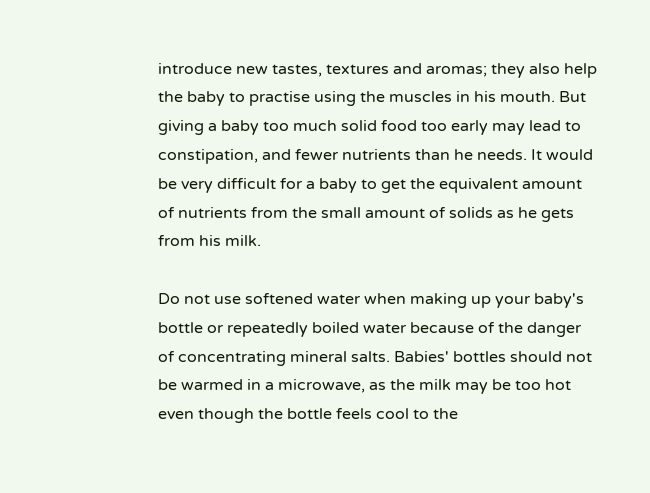introduce new tastes, textures and aromas; they also help the baby to practise using the muscles in his mouth. But giving a baby too much solid food too early may lead to constipation, and fewer nutrients than he needs. It would be very difficult for a baby to get the equivalent amount of nutrients from the small amount of solids as he gets from his milk.

Do not use softened water when making up your baby's bottle or repeatedly boiled water because of the danger of concentrating mineral salts. Babies' bottles should not be warmed in a microwave, as the milk may be too hot even though the bottle feels cool to the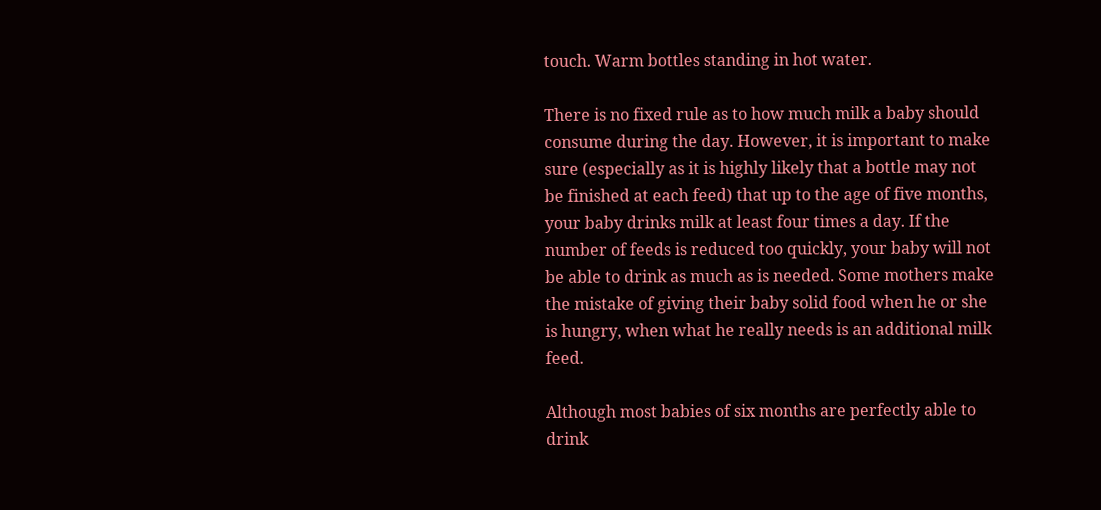touch. Warm bottles standing in hot water.

There is no fixed rule as to how much milk a baby should consume during the day. However, it is important to make sure (especially as it is highly likely that a bottle may not be finished at each feed) that up to the age of five months, your baby drinks milk at least four times a day. If the number of feeds is reduced too quickly, your baby will not be able to drink as much as is needed. Some mothers make the mistake of giving their baby solid food when he or she is hungry, when what he really needs is an additional milk feed.

Although most babies of six months are perfectly able to drink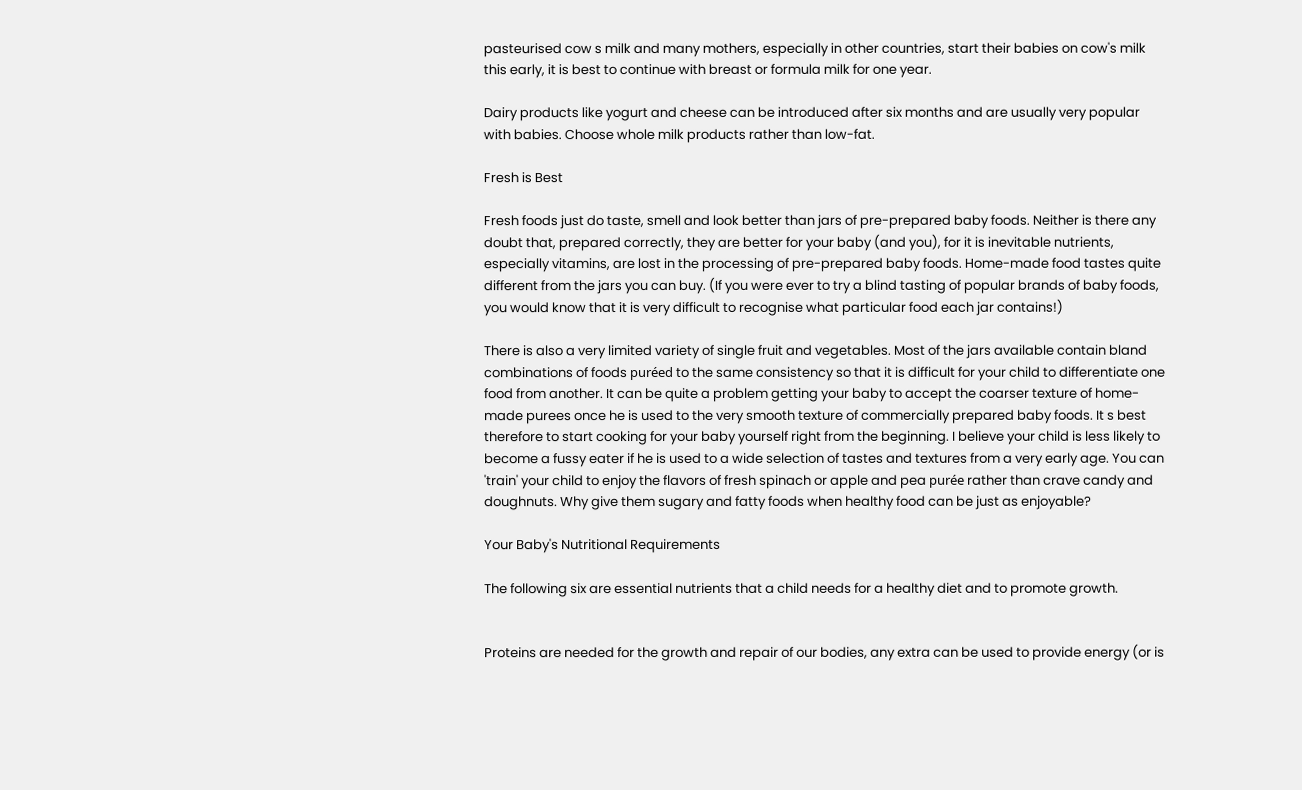pasteurised cow s milk and many mothers, especially in other countries, start their babies on cow's milk this early, it is best to continue with breast or formula milk for one year.

Dairy products like yogurt and cheese can be introduced after six months and are usually very popular with babies. Choose whole milk products rather than low-fat.

Fresh is Best

Fresh foods just do taste, smell and look better than jars of pre-prepared baby foods. Neither is there any doubt that, prepared correctly, they are better for your baby (and you), for it is inevitable nutrients, especially vitamins, are lost in the processing of pre-prepared baby foods. Home-made food tastes quite different from the jars you can buy. (If you were ever to try a blind tasting of popular brands of baby foods, you would know that it is very difficult to recognise what particular food each jar contains!)

There is also a very limited variety of single fruit and vegetables. Most of the jars available contain bland combinations of foods puréed to the same consistency so that it is difficult for your child to differentiate one food from another. It can be quite a problem getting your baby to accept the coarser texture of home-made purees once he is used to the very smooth texture of commercially prepared baby foods. It s best therefore to start cooking for your baby yourself right from the beginning. I believe your child is less likely to become a fussy eater if he is used to a wide selection of tastes and textures from a very early age. You can 'train' your child to enjoy the flavors of fresh spinach or apple and pea purée rather than crave candy and doughnuts. Why give them sugary and fatty foods when healthy food can be just as enjoyable?

Your Baby's Nutritional Requirements

The following six are essential nutrients that a child needs for a healthy diet and to promote growth.


Proteins are needed for the growth and repair of our bodies, any extra can be used to provide energy (or is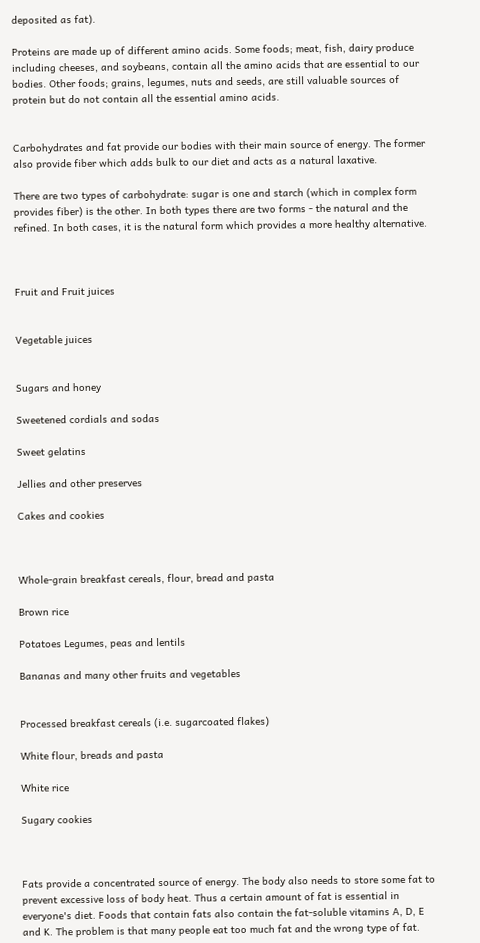deposited as fat).

Proteins are made up of different amino acids. Some foods; meat, fish, dairy produce including cheeses, and soybeans, contain all the amino acids that are essential to our bodies. Other foods; grains, legumes, nuts and seeds, are still valuable sources of protein but do not contain all the essential amino acids.


Carbohydrates and fat provide our bodies with their main source of energy. The former also provide fiber which adds bulk to our diet and acts as a natural laxative.

There are two types of carbohydrate: sugar is one and starch (which in complex form provides fiber) is the other. In both types there are two forms - the natural and the refined. In both cases, it is the natural form which provides a more healthy alternative.



Fruit and Fruit juices


Vegetable juices


Sugars and honey

Sweetened cordials and sodas

Sweet gelatins

Jellies and other preserves

Cakes and cookies



Whole-grain breakfast cereals, flour, bread and pasta

Brown rice

Potatoes Legumes, peas and lentils

Bananas and many other fruits and vegetables


Processed breakfast cereals (i.e. sugarcoated flakes)

White flour, breads and pasta

White rice

Sugary cookies



Fats provide a concentrated source of energy. The body also needs to store some fat to prevent excessive loss of body heat. Thus a certain amount of fat is essential in everyone's diet. Foods that contain fats also contain the fat-soluble vitamins A, D, E and K. The problem is that many people eat too much fat and the wrong type of fat.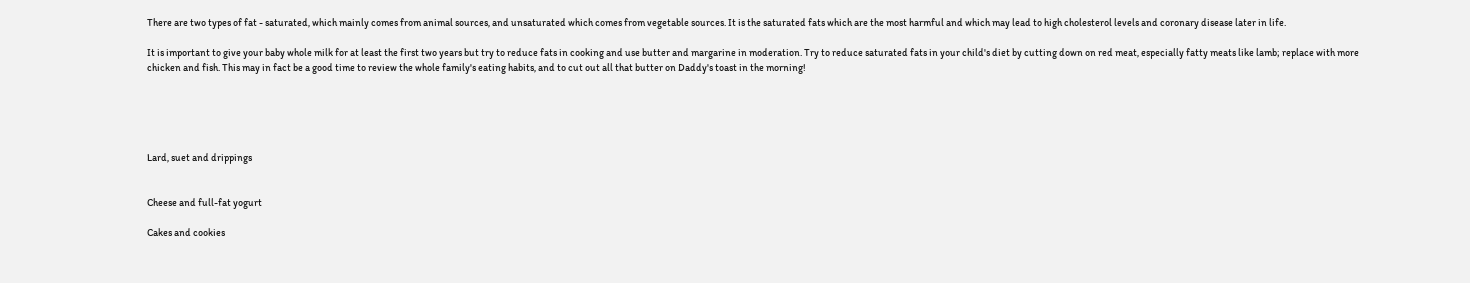There are two types of fat - saturated, which mainly comes from animal sources, and unsaturated which comes from vegetable sources. It is the saturated fats which are the most harmful and which may lead to high cholesterol levels and coronary disease later in life.

It is important to give your baby whole milk for at least the first two years but try to reduce fats in cooking and use butter and margarine in moderation. Try to reduce saturated fats in your child's diet by cutting down on red meat, especially fatty meats like lamb; replace with more chicken and fish. This may in fact be a good time to review the whole family's eating habits, and to cut out all that butter on Daddy's toast in the morning!





Lard, suet and drippings


Cheese and full-fat yogurt

Cakes and cookies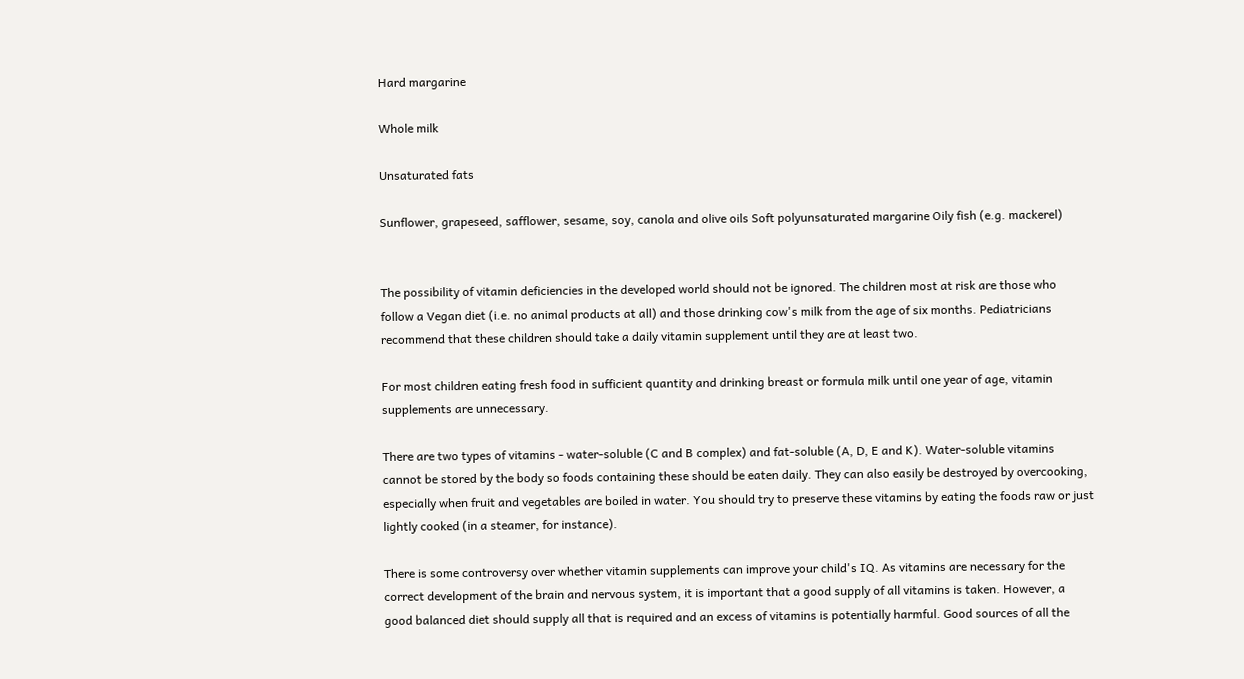Hard margarine

Whole milk

Unsaturated fats

Sunflower, grapeseed, safflower, sesame, soy, canola and olive oils Soft polyunsaturated margarine Oily fish (e.g. mackerel)


The possibility of vitamin deficiencies in the developed world should not be ignored. The children most at risk are those who follow a Vegan diet (i.e. no animal products at all) and those drinking cow's milk from the age of six months. Pediatricians recommend that these children should take a daily vitamin supplement until they are at least two.

For most children eating fresh food in sufficient quantity and drinking breast or formula milk until one year of age, vitamin supplements are unnecessary.

There are two types of vitamins - water-soluble (C and B complex) and fat-soluble (A, D, E and K). Water-soluble vitamins cannot be stored by the body so foods containing these should be eaten daily. They can also easily be destroyed by overcooking, especially when fruit and vegetables are boiled in water. You should try to preserve these vitamins by eating the foods raw or just lightly cooked (in a steamer, for instance).

There is some controversy over whether vitamin supplements can improve your child's IQ. As vitamins are necessary for the correct development of the brain and nervous system, it is important that a good supply of all vitamins is taken. However, a good balanced diet should supply all that is required and an excess of vitamins is potentially harmful. Good sources of all the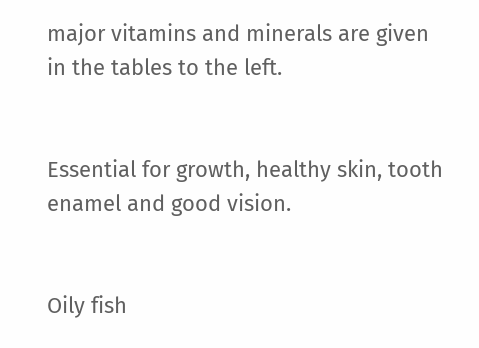major vitamins and minerals are given in the tables to the left.


Essential for growth, healthy skin, tooth enamel and good vision.


Oily fish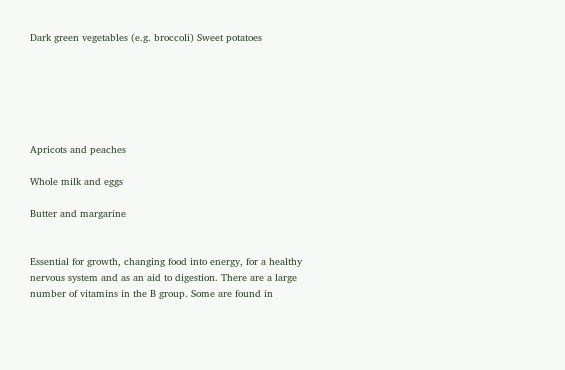Dark green vegetables (e.g. broccoli) Sweet potatoes






Apricots and peaches

Whole milk and eggs

Butter and margarine


Essential for growth, changing food into energy, for a healthy nervous system and as an aid to digestion. There are a large number of vitamins in the B group. Some are found in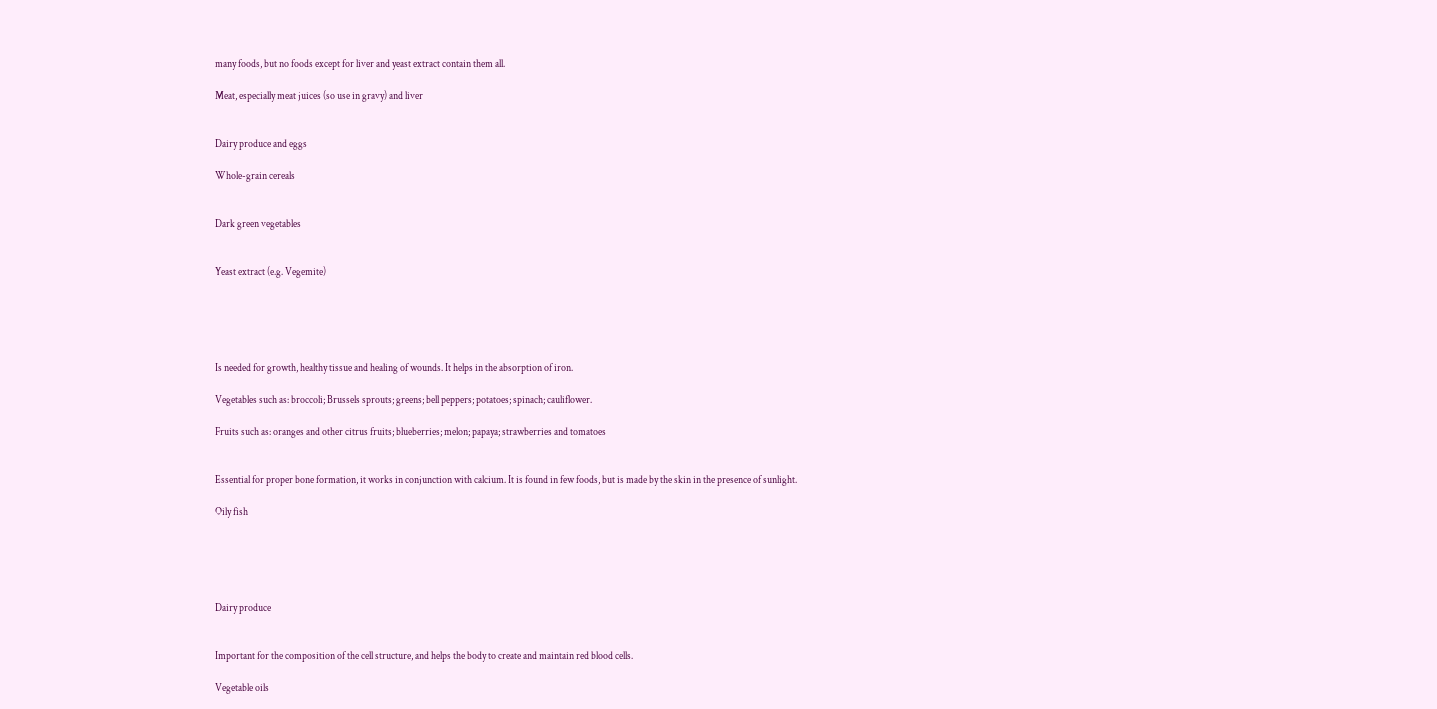many foods, but no foods except for liver and yeast extract contain them all.

Meat, especially meat juices (so use in gravy) and liver


Dairy produce and eggs

Whole-grain cereals


Dark green vegetables


Yeast extract (e.g. Vegemite)





Is needed for growth, healthy tissue and healing of wounds. It helps in the absorption of iron.

Vegetables such as: broccoli; Brussels sprouts; greens; bell peppers; potatoes; spinach; cauliflower.

Fruits such as: oranges and other citrus fruits; blueberries; melon; papaya; strawberries and tomatoes


Essential for proper bone formation, it works in conjunction with calcium. It is found in few foods, but is made by the skin in the presence of sunlight.

Oily fish





Dairy produce


Important for the composition of the cell structure, and helps the body to create and maintain red blood cells.

Vegetable oils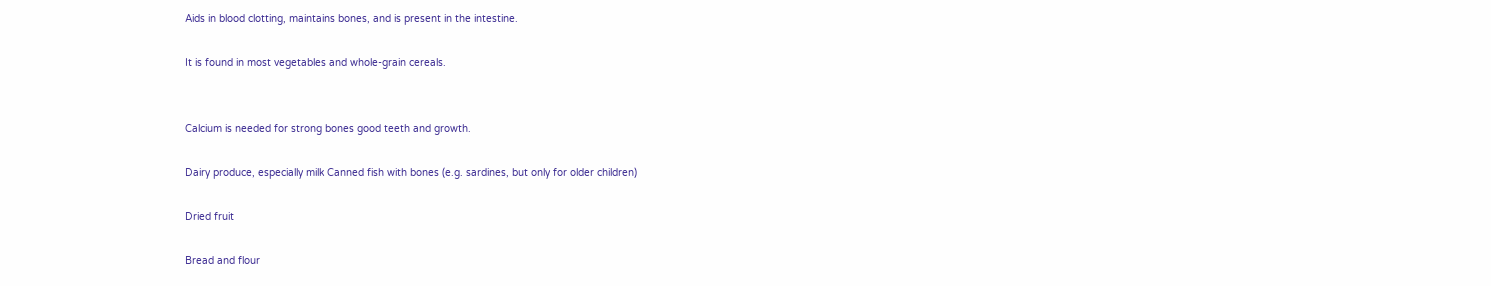Aids in blood clotting, maintains bones, and is present in the intestine.

It is found in most vegetables and whole-grain cereals.


Calcium is needed for strong bones good teeth and growth.

Dairy produce, especially milk Canned fish with bones (e.g. sardines, but only for older children)

Dried fruit

Bread and flour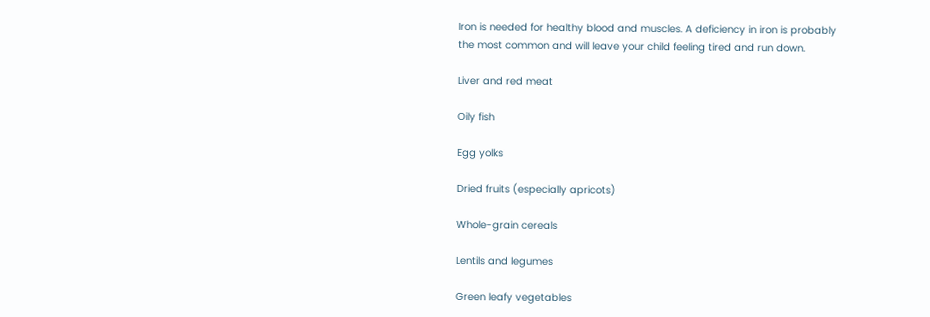Iron is needed for healthy blood and muscles. A deficiency in iron is probably the most common and will leave your child feeling tired and run down.

Liver and red meat

Oily fish

Egg yolks

Dried fruits (especially apricots)

Whole-grain cereals

Lentils and legumes

Green leafy vegetables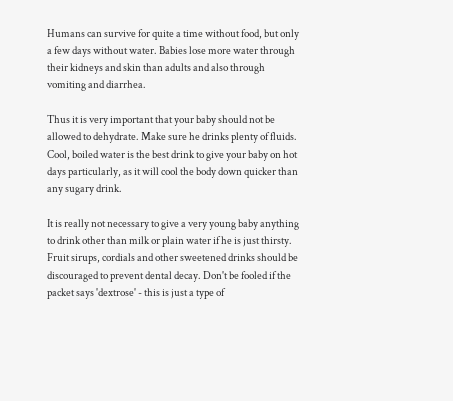Humans can survive for quite a time without food, but only a few days without water. Babies lose more water through their kidneys and skin than adults and also through vomiting and diarrhea.

Thus it is very important that your baby should not be allowed to dehydrate. Make sure he drinks plenty of fluids. Cool, boiled water is the best drink to give your baby on hot days particularly, as it will cool the body down quicker than any sugary drink.

It is really not necessary to give a very young baby anything to drink other than milk or plain water if he is just thirsty. Fruit sirups, cordials and other sweetened drinks should be discouraged to prevent dental decay. Don't be fooled if the packet says 'dextrose' - this is just a type of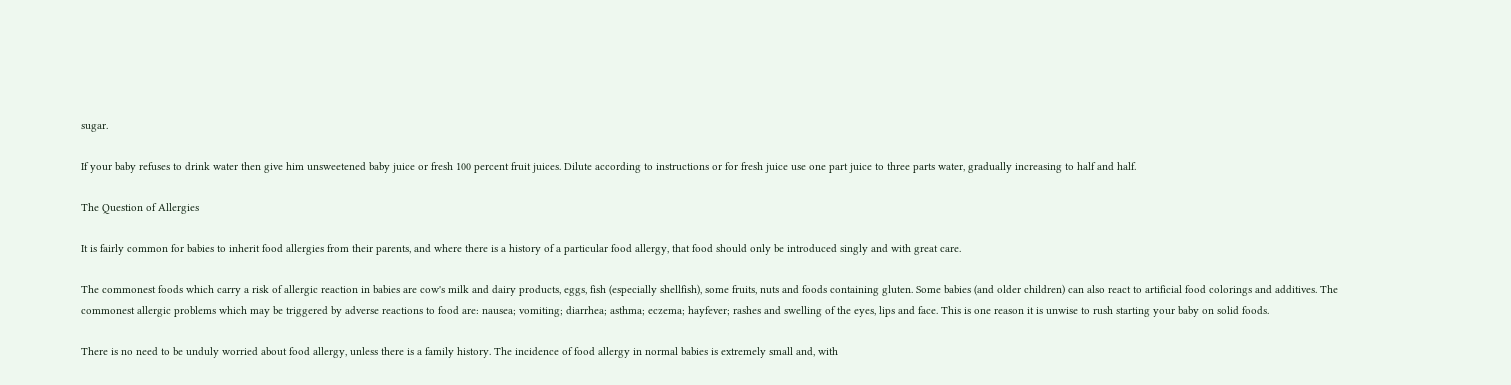sugar.

If your baby refuses to drink water then give him unsweetened baby juice or fresh 100 percent fruit juices. Dilute according to instructions or for fresh juice use one part juice to three parts water, gradually increasing to half and half.

The Question of Allergies

It is fairly common for babies to inherit food allergies from their parents, and where there is a history of a particular food allergy, that food should only be introduced singly and with great care.

The commonest foods which carry a risk of allergic reaction in babies are cow's milk and dairy products, eggs, fish (especially shellfish), some fruits, nuts and foods containing gluten. Some babies (and older children) can also react to artificial food colorings and additives. The commonest allergic problems which may be triggered by adverse reactions to food are: nausea; vomiting; diarrhea; asthma; eczema; hayfever; rashes and swelling of the eyes, lips and face. This is one reason it is unwise to rush starting your baby on solid foods.

There is no need to be unduly worried about food allergy, unless there is a family history. The incidence of food allergy in normal babies is extremely small and, with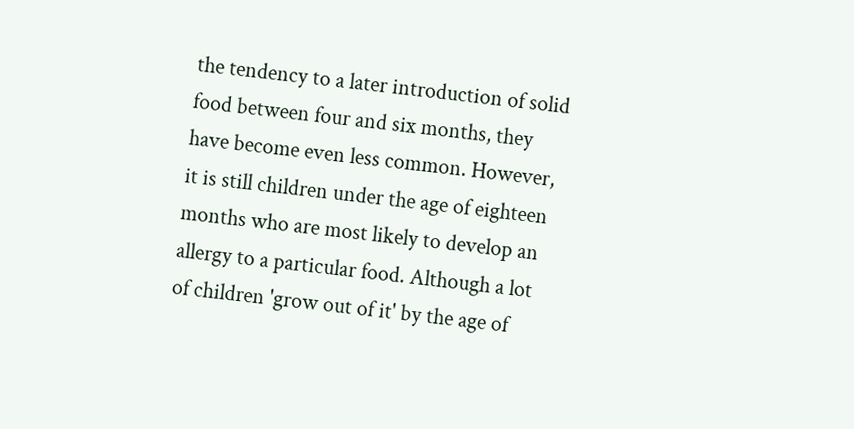the tendency to a later introduction of solid food between four and six months, they have become even less common. However, it is still children under the age of eighteen months who are most likely to develop an allergy to a particular food. Although a lot of children 'grow out of it' by the age of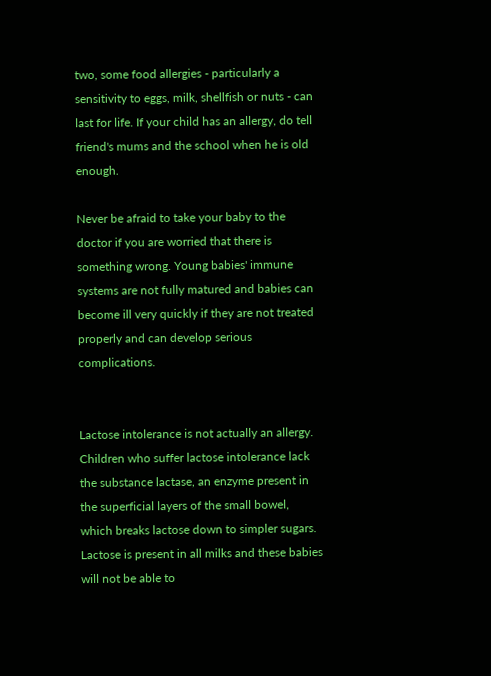two, some food allergies - particularly a sensitivity to eggs, milk, shellfish or nuts - can last for life. If your child has an allergy, do tell friend's mums and the school when he is old enough.

Never be afraid to take your baby to the doctor if you are worried that there is something wrong. Young babies' immune systems are not fully matured and babies can become ill very quickly if they are not treated properly and can develop serious complications.


Lactose intolerance is not actually an allergy. Children who suffer lactose intolerance lack the substance lactase, an enzyme present in the superficial layers of the small bowel, which breaks lactose down to simpler sugars. Lactose is present in all milks and these babies will not be able to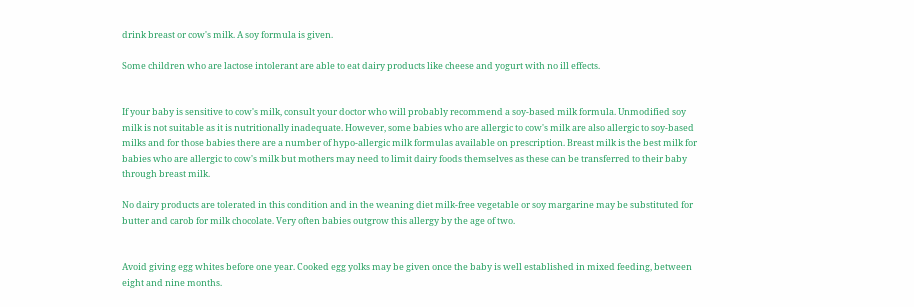drink breast or cow's milk. A soy formula is given.

Some children who are lactose intolerant are able to eat dairy products like cheese and yogurt with no ill effects.


If your baby is sensitive to cow's milk, consult your doctor who will probably recommend a soy-based milk formula. Unmodified soy milk is not suitable as it is nutritionally inadequate. However, some babies who are allergic to cow's milk are also allergic to soy-based milks and for those babies there are a number of hypo-allergic milk formulas available on prescription. Breast milk is the best milk for babies who are allergic to cow's milk but mothers may need to limit dairy foods themselves as these can be transferred to their baby through breast milk.

No dairy products are tolerated in this condition and in the weaning diet milk-free vegetable or soy margarine may be substituted for butter and carob for milk chocolate. Very often babies outgrow this allergy by the age of two.


Avoid giving egg whites before one year. Cooked egg yolks may be given once the baby is well established in mixed feeding, between eight and nine months.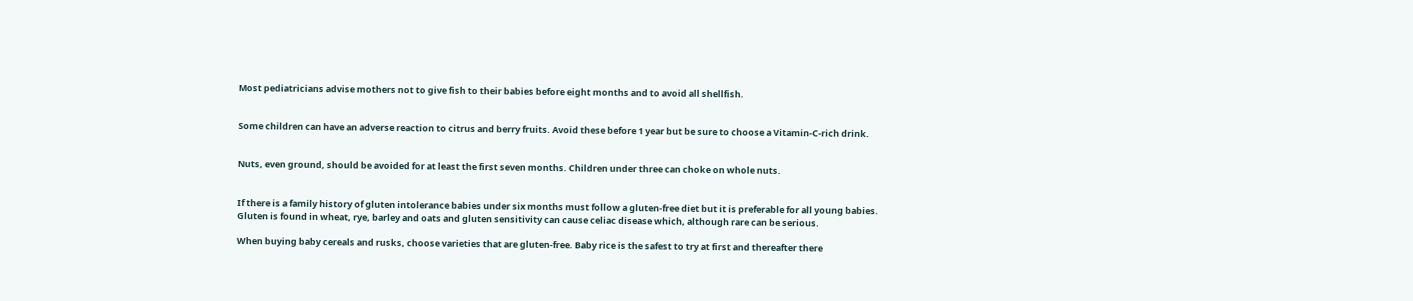Most pediatricians advise mothers not to give fish to their babies before eight months and to avoid all shellfish.


Some children can have an adverse reaction to citrus and berry fruits. Avoid these before 1 year but be sure to choose a Vitamin-C-rich drink.


Nuts, even ground, should be avoided for at least the first seven months. Children under three can choke on whole nuts.


If there is a family history of gluten intolerance babies under six months must follow a gluten-free diet but it is preferable for all young babies. Gluten is found in wheat, rye, barley and oats and gluten sensitivity can cause celiac disease which, although rare can be serious.

When buying baby cereals and rusks, choose varieties that are gluten-free. Baby rice is the safest to try at first and thereafter there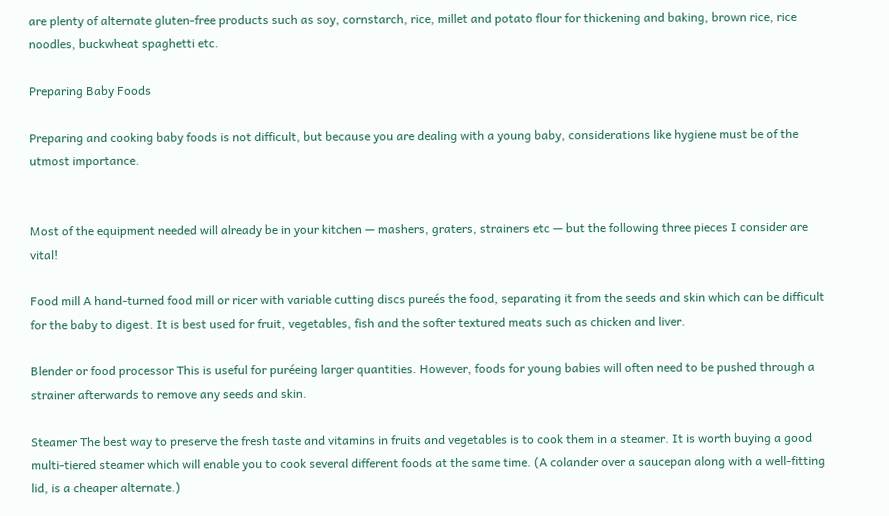are plenty of alternate gluten-free products such as soy, cornstarch, rice, millet and potato flour for thickening and baking, brown rice, rice noodles, buckwheat spaghetti etc.

Preparing Baby Foods

Preparing and cooking baby foods is not difficult, but because you are dealing with a young baby, considerations like hygiene must be of the utmost importance.


Most of the equipment needed will already be in your kitchen — mashers, graters, strainers etc — but the following three pieces I consider are vital!

Food mill A hand-turned food mill or ricer with variable cutting discs pureés the food, separating it from the seeds and skin which can be difficult for the baby to digest. It is best used for fruit, vegetables, fish and the softer textured meats such as chicken and liver.

Blender or food processor This is useful for puréeing larger quantities. However, foods for young babies will often need to be pushed through a strainer afterwards to remove any seeds and skin.

Steamer The best way to preserve the fresh taste and vitamins in fruits and vegetables is to cook them in a steamer. It is worth buying a good multi-tiered steamer which will enable you to cook several different foods at the same time. (A colander over a saucepan along with a well-fitting lid, is a cheaper alternate.)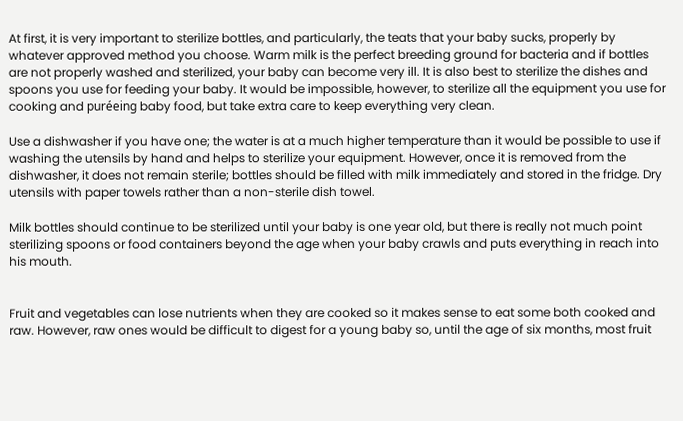At first, it is very important to sterilize bottles, and particularly, the teats that your baby sucks, properly by whatever approved method you choose. Warm milk is the perfect breeding ground for bacteria and if bottles are not properly washed and sterilized, your baby can become very ill. It is also best to sterilize the dishes and spoons you use for feeding your baby. It would be impossible, however, to sterilize all the equipment you use for cooking and puréeing baby food, but take extra care to keep everything very clean.

Use a dishwasher if you have one; the water is at a much higher temperature than it would be possible to use if washing the utensils by hand and helps to sterilize your equipment. However, once it is removed from the dishwasher, it does not remain sterile; bottles should be filled with milk immediately and stored in the fridge. Dry utensils with paper towels rather than a non-sterile dish towel.

Milk bottles should continue to be sterilized until your baby is one year old, but there is really not much point sterilizing spoons or food containers beyond the age when your baby crawls and puts everything in reach into his mouth.


Fruit and vegetables can lose nutrients when they are cooked so it makes sense to eat some both cooked and raw. However, raw ones would be difficult to digest for a young baby so, until the age of six months, most fruit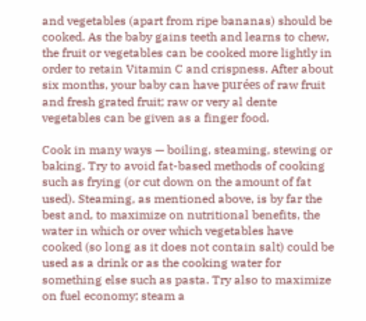and vegetables (apart from ripe bananas) should be cooked. As the baby gains teeth and learns to chew, the fruit or vegetables can be cooked more lightly in order to retain Vitamin C and crispness. After about six months, your baby can have purées of raw fruit and fresh grated fruit; raw or very al dente vegetables can be given as a finger food.

Cook in many ways — boiling, steaming, stewing or baking. Try to avoid fat-based methods of cooking such as frying (or cut down on the amount of fat used). Steaming, as mentioned above, is by far the best and, to maximize on nutritional benefits, the water in which or over which vegetables have cooked (so long as it does not contain salt) could be used as a drink or as the cooking water for something else such as pasta. Try also to maximize on fuel economy; steam a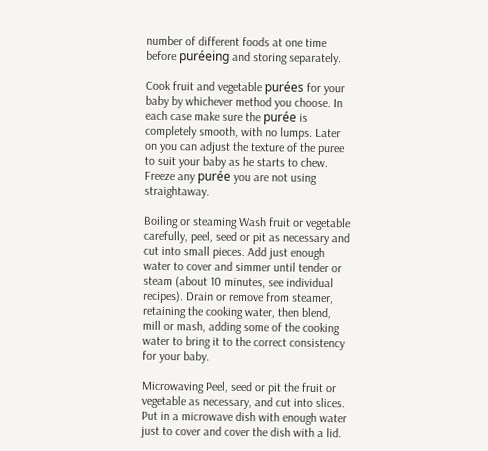number of different foods at one time before puréeing and storing separately.

Cook fruit and vegetable purées for your baby by whichever method you choose. In each case make sure the purée is completely smooth, with no lumps. Later on you can adjust the texture of the puree to suit your baby as he starts to chew. Freeze any purée you are not using straightaway.

Boiling or steaming Wash fruit or vegetable carefully, peel, seed or pit as necessary and cut into small pieces. Add just enough water to cover and simmer until tender or steam (about 10 minutes, see individual recipes). Drain or remove from steamer, retaining the cooking water, then blend, mill or mash, adding some of the cooking water to bring it to the correct consistency for your baby.

Microwaving Peel, seed or pit the fruit or vegetable as necessary, and cut into slices. Put in a microwave dish with enough water just to cover and cover the dish with a lid.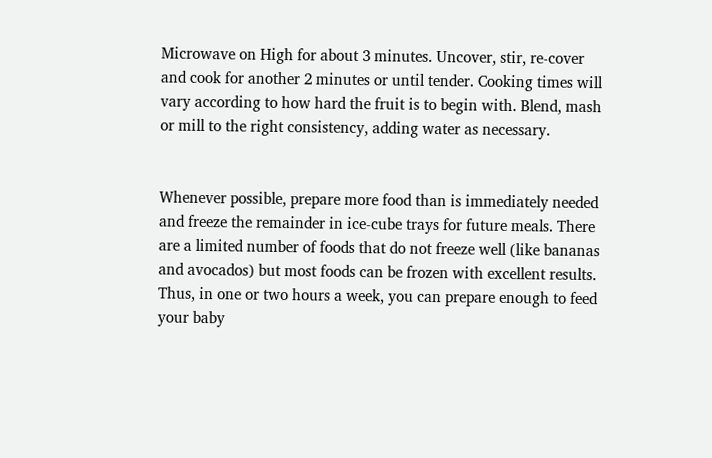Microwave on High for about 3 minutes. Uncover, stir, re-cover and cook for another 2 minutes or until tender. Cooking times will vary according to how hard the fruit is to begin with. Blend, mash or mill to the right consistency, adding water as necessary.


Whenever possible, prepare more food than is immediately needed and freeze the remainder in ice-cube trays for future meals. There are a limited number of foods that do not freeze well (like bananas and avocados) but most foods can be frozen with excellent results. Thus, in one or two hours a week, you can prepare enough to feed your baby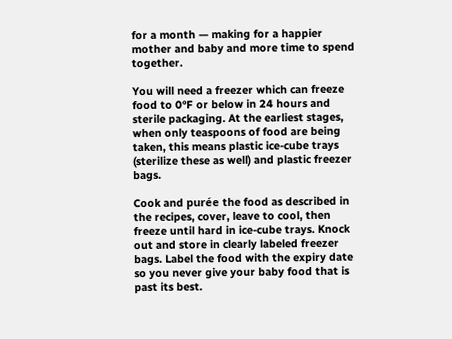for a month — making for a happier mother and baby and more time to spend together.

You will need a freezer which can freeze food to 0°F or below in 24 hours and sterile packaging. At the earliest stages, when only teaspoons of food are being taken, this means plastic ice-cube trays (sterilize these as well) and plastic freezer bags.

Cook and purée the food as described in the recipes, cover, leave to cool, then freeze until hard in ice-cube trays. Knock out and store in clearly labeled freezer bags. Label the food with the expiry date so you never give your baby food that is past its best.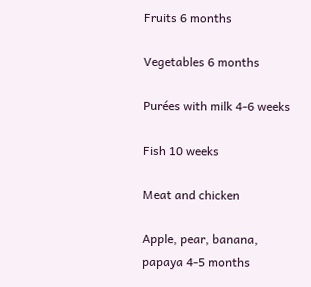Fruits 6 months

Vegetables 6 months

Purées with milk 4-6 weeks

Fish 10 weeks

Meat and chicken

Apple, pear, banana, papaya 4-5 months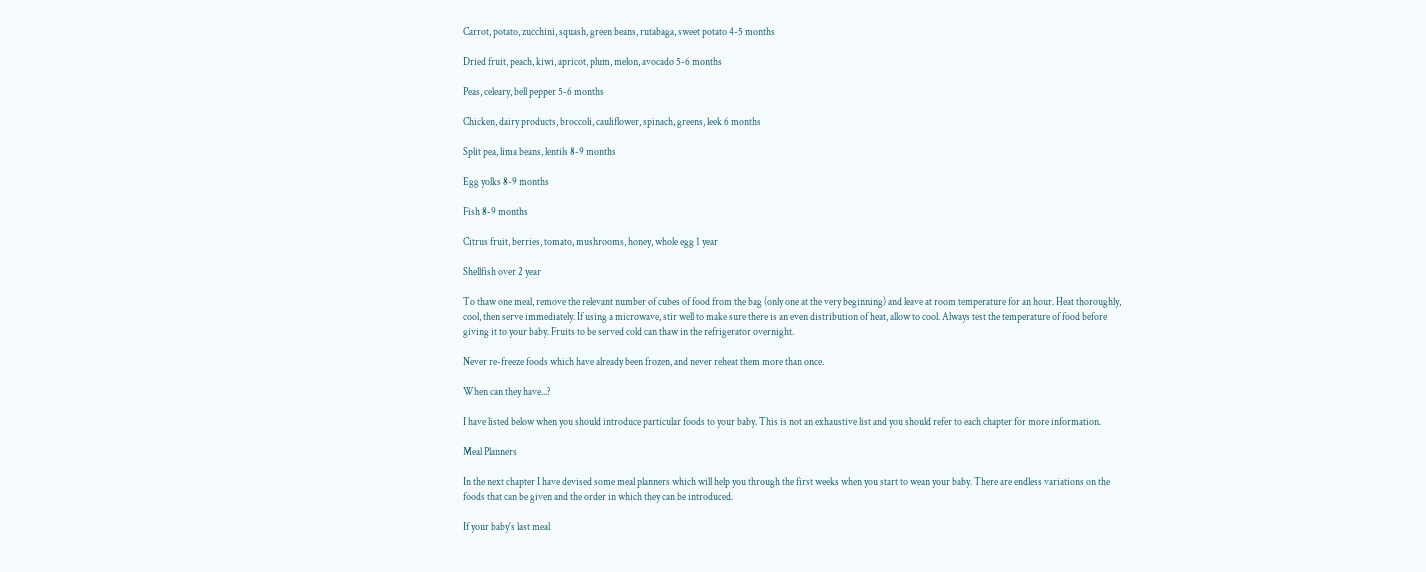Carrot, potato, zucchini, squash, green beans, rutabaga, sweet potato 4-5 months

Dried fruit, peach, kiwi, apricot, plum, melon, avocado 5-6 months

Peas, celeary, bell pepper 5-6 months

Chicken, dairy products, broccoli, cauliflower, spinach, greens, leek 6 months

Split pea, lima beans, lentils 8-9 months

Egg yolks 8-9 months

Fish 8-9 months

Citrus fruit, berries, tomato, mushrooms, honey, whole egg 1 year

Shellfish over 2 year

To thaw one meal, remove the relevant number of cubes of food from the bag (only one at the very beginning) and leave at room temperature for an hour. Heat thoroughly, cool, then serve immediately. If using a microwave, stir well to make sure there is an even distribution of heat, allow to cool. Always test the temperature of food before giving it to your baby. Fruits to be served cold can thaw in the refrigerator overnight.

Never re-freeze foods which have already been frozen, and never reheat them more than once.

When can they have...?

I have listed below when you should introduce particular foods to your baby. This is not an exhaustive list and you should refer to each chapter for more information.

Meal Planners

In the next chapter I have devised some meal planners which will help you through the first weeks when you start to wean your baby. There are endless variations on the foods that can be given and the order in which they can be introduced.

If your baby's last meal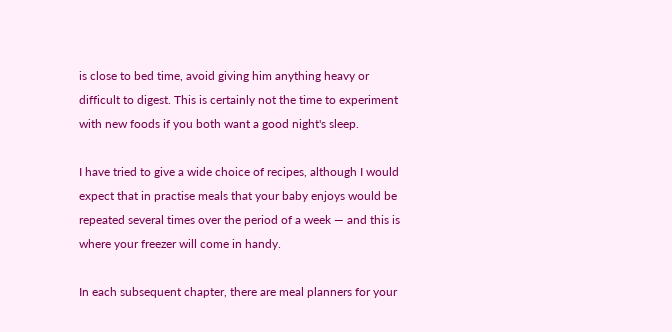is close to bed time, avoid giving him anything heavy or difficult to digest. This is certainly not the time to experiment with new foods if you both want a good night's sleep.

I have tried to give a wide choice of recipes, although I would expect that in practise meals that your baby enjoys would be repeated several times over the period of a week — and this is where your freezer will come in handy.

In each subsequent chapter, there are meal planners for your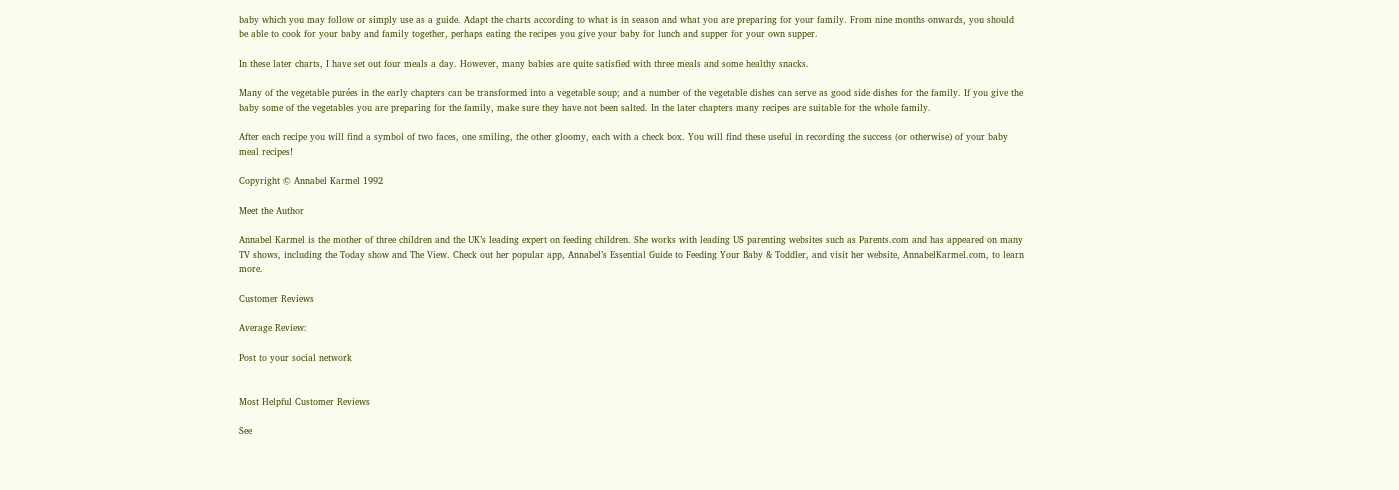baby which you may follow or simply use as a guide. Adapt the charts according to what is in season and what you are preparing for your family. From nine months onwards, you should be able to cook for your baby and family together, perhaps eating the recipes you give your baby for lunch and supper for your own supper.

In these later charts, I have set out four meals a day. However, many babies are quite satisfied with three meals and some healthy snacks.

Many of the vegetable purées in the early chapters can be transformed into a vegetable soup; and a number of the vegetable dishes can serve as good side dishes for the family. If you give the baby some of the vegetables you are preparing for the family, make sure they have not been salted. In the later chapters many recipes are suitable for the whole family.

After each recipe you will find a symbol of two faces, one smiling, the other gloomy, each with a check box. You will find these useful in recording the success (or otherwise) of your baby meal recipes!

Copyright © Annabel Karmel 1992

Meet the Author

Annabel Karmel is the mother of three children and the UK’s leading expert on feeding children. She works with leading US parenting websites such as Parents.com and has appeared on many TV shows, including the Today show and The View. Check out her popular app, Annabel’s Essential Guide to Feeding Your Baby & Toddler, and visit her website, AnnabelKarmel.com, to learn more.

Customer Reviews

Average Review:

Post to your social network


Most Helpful Customer Reviews

See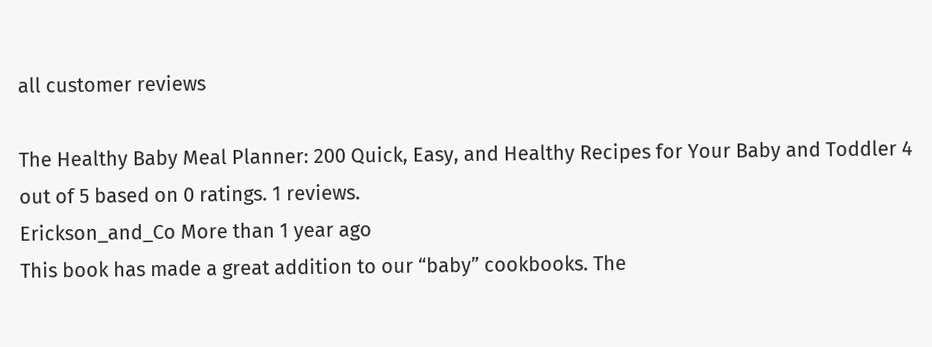all customer reviews

The Healthy Baby Meal Planner: 200 Quick, Easy, and Healthy Recipes for Your Baby and Toddler 4 out of 5 based on 0 ratings. 1 reviews.
Erickson_and_Co More than 1 year ago
This book has made a great addition to our “baby” cookbooks. The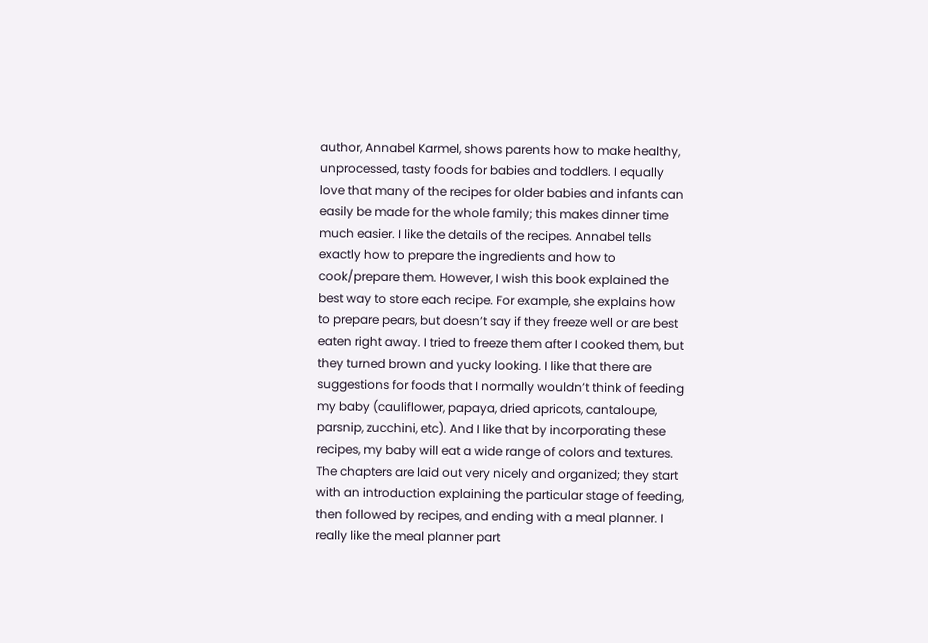author, Annabel Karmel, shows parents how to make healthy, unprocessed, tasty foods for babies and toddlers. I equally love that many of the recipes for older babies and infants can easily be made for the whole family; this makes dinner time much easier. I like the details of the recipes. Annabel tells exactly how to prepare the ingredients and how to cook/prepare them. However, I wish this book explained the best way to store each recipe. For example, she explains how to prepare pears, but doesn’t say if they freeze well or are best eaten right away. I tried to freeze them after I cooked them, but they turned brown and yucky looking. I like that there are suggestions for foods that I normally wouldn’t think of feeding my baby (cauliflower, papaya, dried apricots, cantaloupe, parsnip, zucchini, etc). And I like that by incorporating these recipes, my baby will eat a wide range of colors and textures. The chapters are laid out very nicely and organized; they start with an introduction explaining the particular stage of feeding, then followed by recipes, and ending with a meal planner. I really like the meal planner part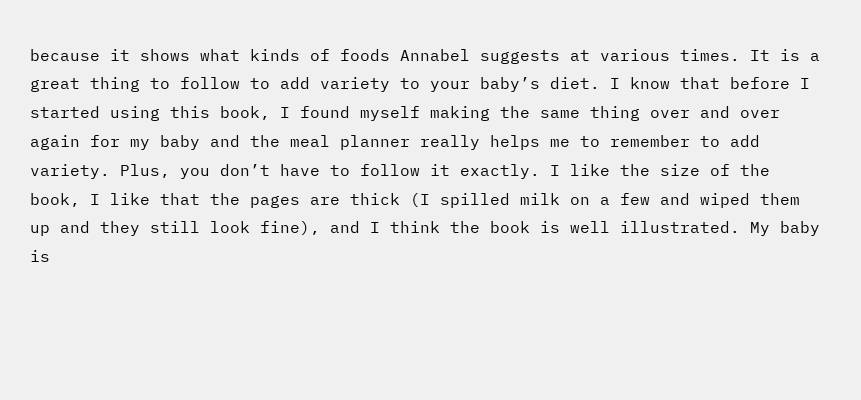because it shows what kinds of foods Annabel suggests at various times. It is a great thing to follow to add variety to your baby’s diet. I know that before I started using this book, I found myself making the same thing over and over again for my baby and the meal planner really helps me to remember to add variety. Plus, you don’t have to follow it exactly. I like the size of the book, I like that the pages are thick (I spilled milk on a few and wiped them up and they still look fine), and I think the book is well illustrated. My baby is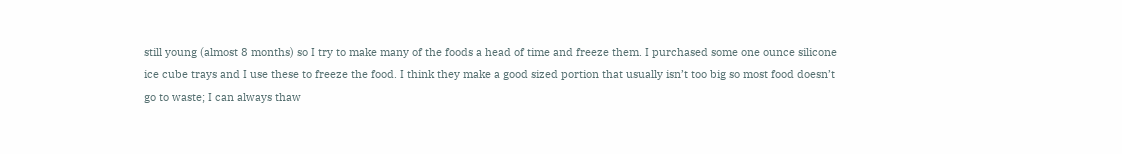still young (almost 8 months) so I try to make many of the foods a head of time and freeze them. I purchased some one ounce silicone ice cube trays and I use these to freeze the food. I think they make a good sized portion that usually isn’t too big so most food doesn’t go to waste; I can always thaw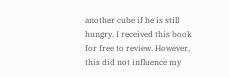another cube if he is still hungry. I received this book for free to review. However, this did not influence my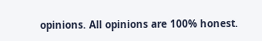opinions. All opinions are 100% honest.